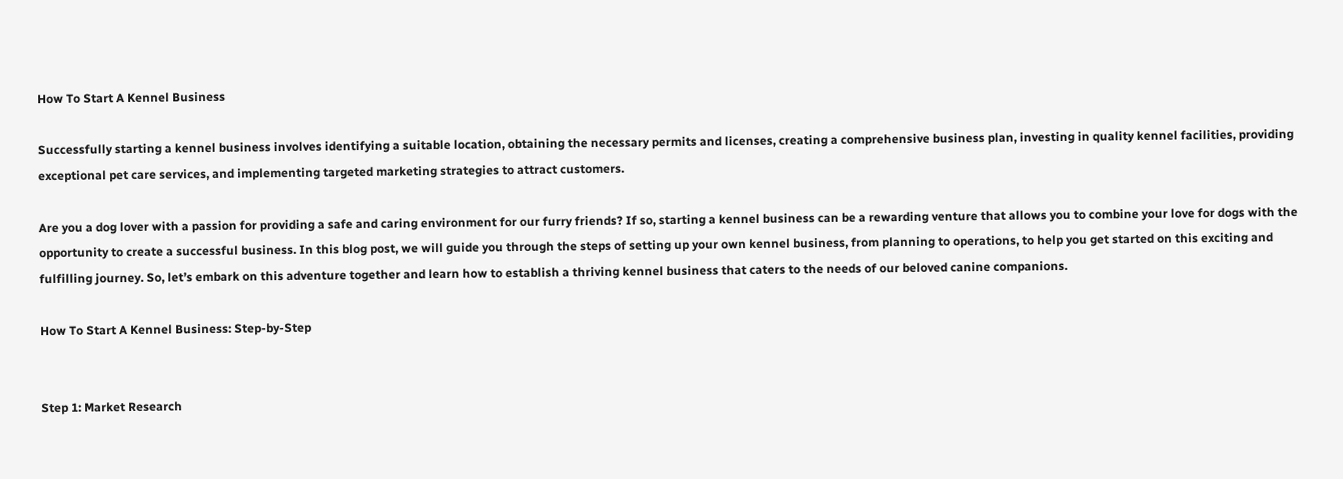How To Start A Kennel Business

Successfully starting a kennel business involves identifying a suitable location, obtaining the necessary permits and licenses, creating a comprehensive business plan, investing in quality kennel facilities, providing exceptional pet care services, and implementing targeted marketing strategies to attract customers.

Are you a dog lover with a passion for providing a safe and caring environment for our furry friends? If so, starting a kennel business can be a rewarding venture that allows you to combine your love for dogs with the opportunity to create a successful business. In this blog post, we will guide you through the steps of setting up your own kennel business, from planning to operations, to help you get started on this exciting and fulfilling journey. So, let’s embark on this adventure together and learn how to establish a thriving kennel business that caters to the needs of our beloved canine companions.

How To Start A Kennel Business: Step-by-Step


Step 1: Market Research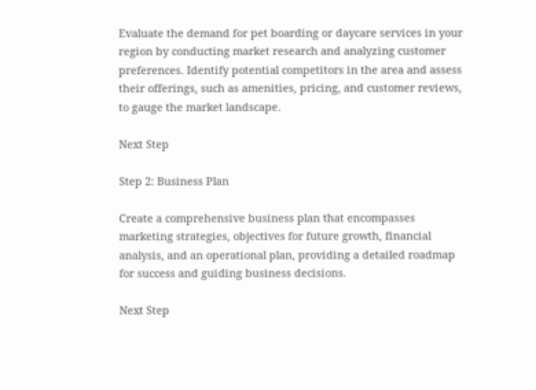Evaluate the demand for pet boarding or daycare services in your region by conducting market research and analyzing customer preferences. Identify potential competitors in the area and assess their offerings, such as amenities, pricing, and customer reviews, to gauge the market landscape.

Next Step

Step 2: Business Plan

Create a comprehensive business plan that encompasses marketing strategies, objectives for future growth, financial analysis, and an operational plan, providing a detailed roadmap for success and guiding business decisions.

Next Step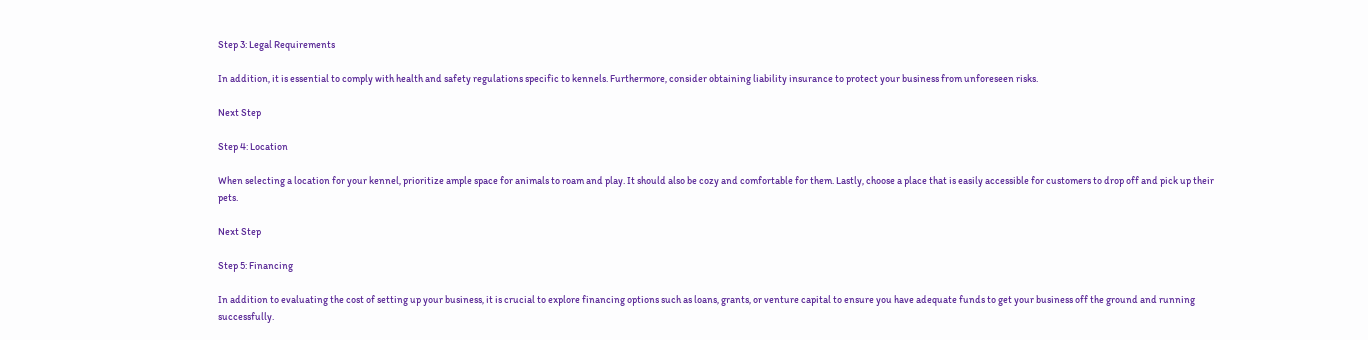Step 3: Legal Requirements

In addition, it is essential to comply with health and safety regulations specific to kennels. Furthermore, consider obtaining liability insurance to protect your business from unforeseen risks.

Next Step

Step 4: Location

When selecting a location for your kennel, prioritize ample space for animals to roam and play. It should also be cozy and comfortable for them. Lastly, choose a place that is easily accessible for customers to drop off and pick up their pets.

Next Step

Step 5: Financing

In addition to evaluating the cost of setting up your business, it is crucial to explore financing options such as loans, grants, or venture capital to ensure you have adequate funds to get your business off the ground and running successfully.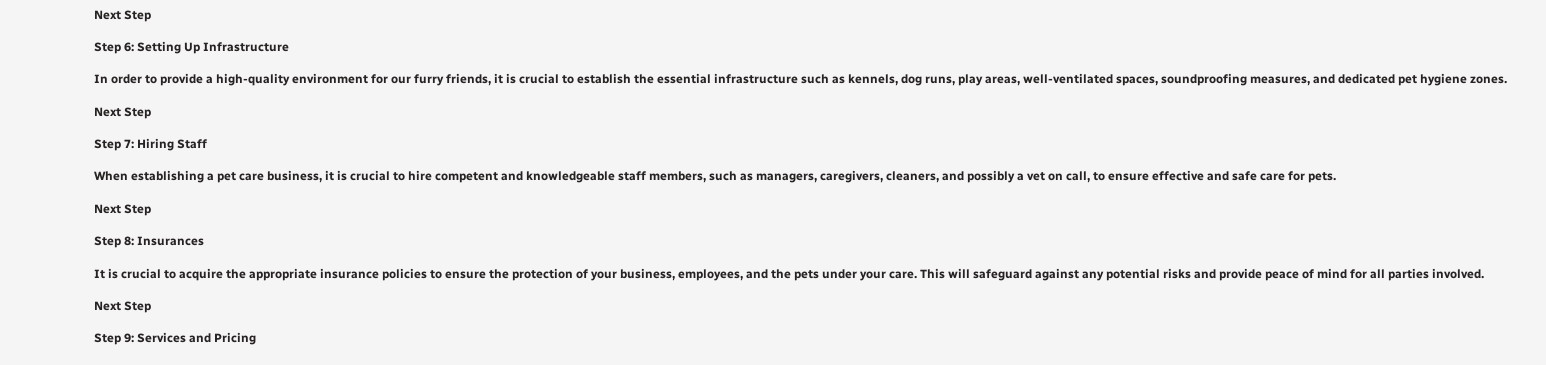Next Step

Step 6: Setting Up Infrastructure

In order to provide a high-quality environment for our furry friends, it is crucial to establish the essential infrastructure such as kennels, dog runs, play areas, well-ventilated spaces, soundproofing measures, and dedicated pet hygiene zones.

Next Step

Step 7: Hiring Staff

When establishing a pet care business, it is crucial to hire competent and knowledgeable staff members, such as managers, caregivers, cleaners, and possibly a vet on call, to ensure effective and safe care for pets.

Next Step

Step 8: Insurances

It is crucial to acquire the appropriate insurance policies to ensure the protection of your business, employees, and the pets under your care. This will safeguard against any potential risks and provide peace of mind for all parties involved.

Next Step

Step 9: Services and Pricing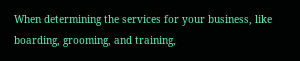When determining the services for your business, like boarding, grooming, and training,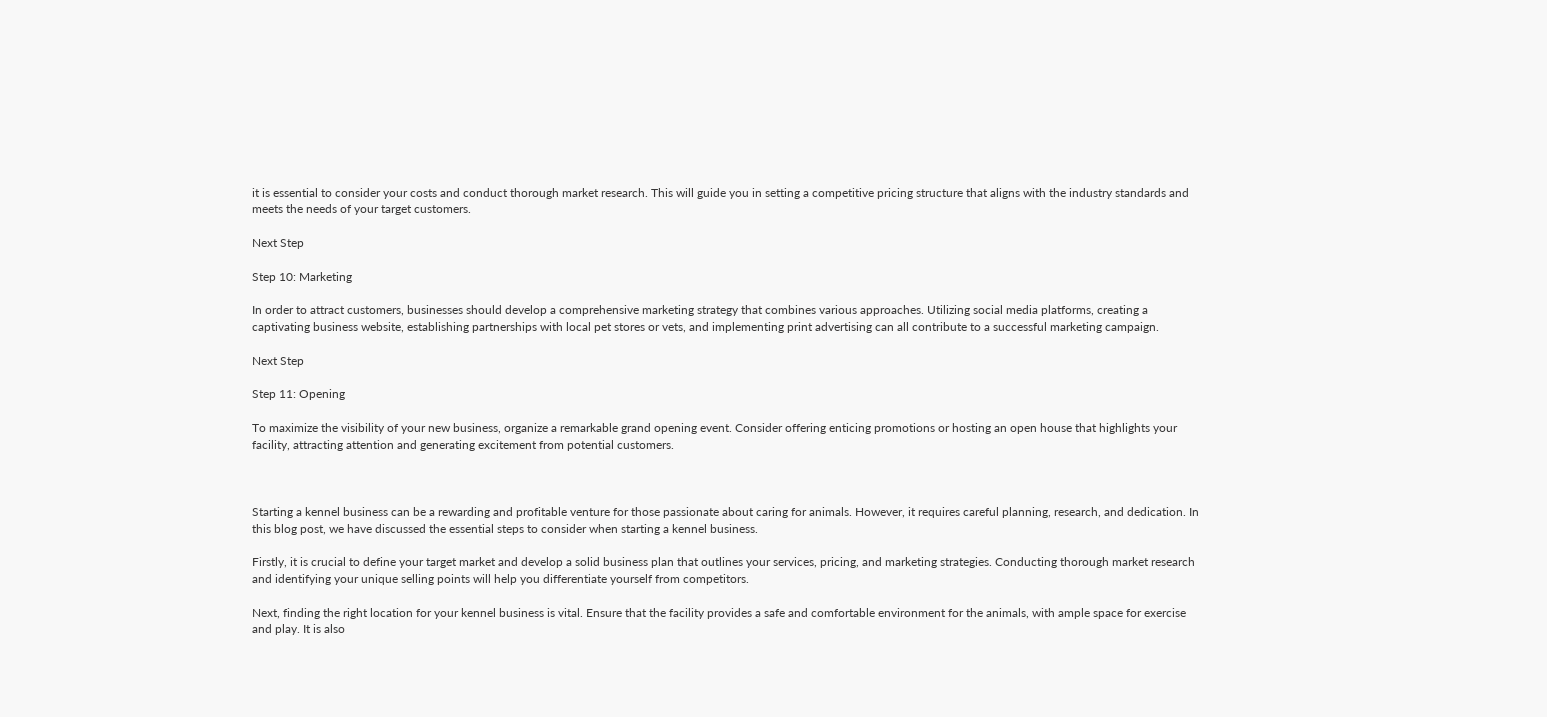it is essential to consider your costs and conduct thorough market research. This will guide you in setting a competitive pricing structure that aligns with the industry standards and meets the needs of your target customers.

Next Step

Step 10: Marketing

In order to attract customers, businesses should develop a comprehensive marketing strategy that combines various approaches. Utilizing social media platforms, creating a captivating business website, establishing partnerships with local pet stores or vets, and implementing print advertising can all contribute to a successful marketing campaign.

Next Step

Step 11: Opening

To maximize the visibility of your new business, organize a remarkable grand opening event. Consider offering enticing promotions or hosting an open house that highlights your facility, attracting attention and generating excitement from potential customers.



Starting a kennel business can be a rewarding and profitable venture for those passionate about caring for animals. However, it requires careful planning, research, and dedication. In this blog post, we have discussed the essential steps to consider when starting a kennel business.

Firstly, it is crucial to define your target market and develop a solid business plan that outlines your services, pricing, and marketing strategies. Conducting thorough market research and identifying your unique selling points will help you differentiate yourself from competitors.

Next, finding the right location for your kennel business is vital. Ensure that the facility provides a safe and comfortable environment for the animals, with ample space for exercise and play. It is also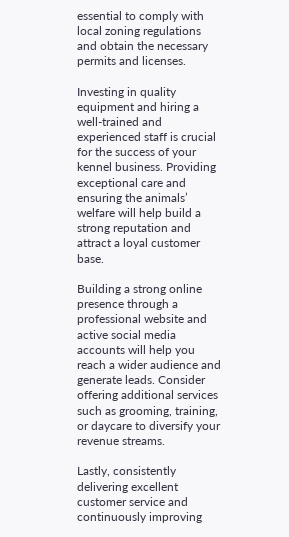essential to comply with local zoning regulations and obtain the necessary permits and licenses.

Investing in quality equipment and hiring a well-trained and experienced staff is crucial for the success of your kennel business. Providing exceptional care and ensuring the animals’ welfare will help build a strong reputation and attract a loyal customer base.

Building a strong online presence through a professional website and active social media accounts will help you reach a wider audience and generate leads. Consider offering additional services such as grooming, training, or daycare to diversify your revenue streams.

Lastly, consistently delivering excellent customer service and continuously improving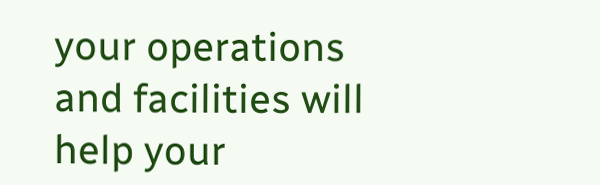your operations and facilities will help your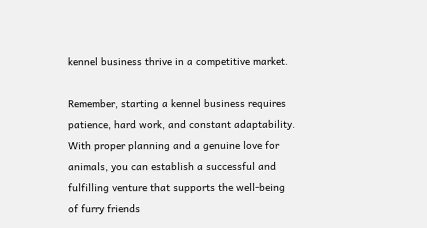kennel business thrive in a competitive market.

Remember, starting a kennel business requires patience, hard work, and constant adaptability. With proper planning and a genuine love for animals, you can establish a successful and fulfilling venture that supports the well-being of furry friends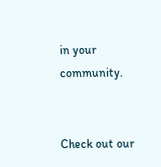in your community.


Check out our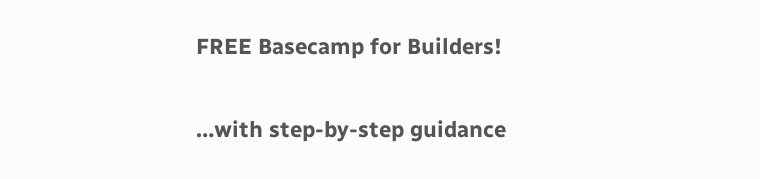FREE Basecamp for Builders!

…with step-by-step guidance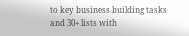to key business building tasks and 30+ lists with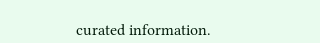curated information.